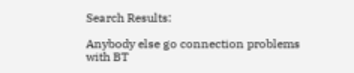Search Results:

Anybody else go connection problems with BT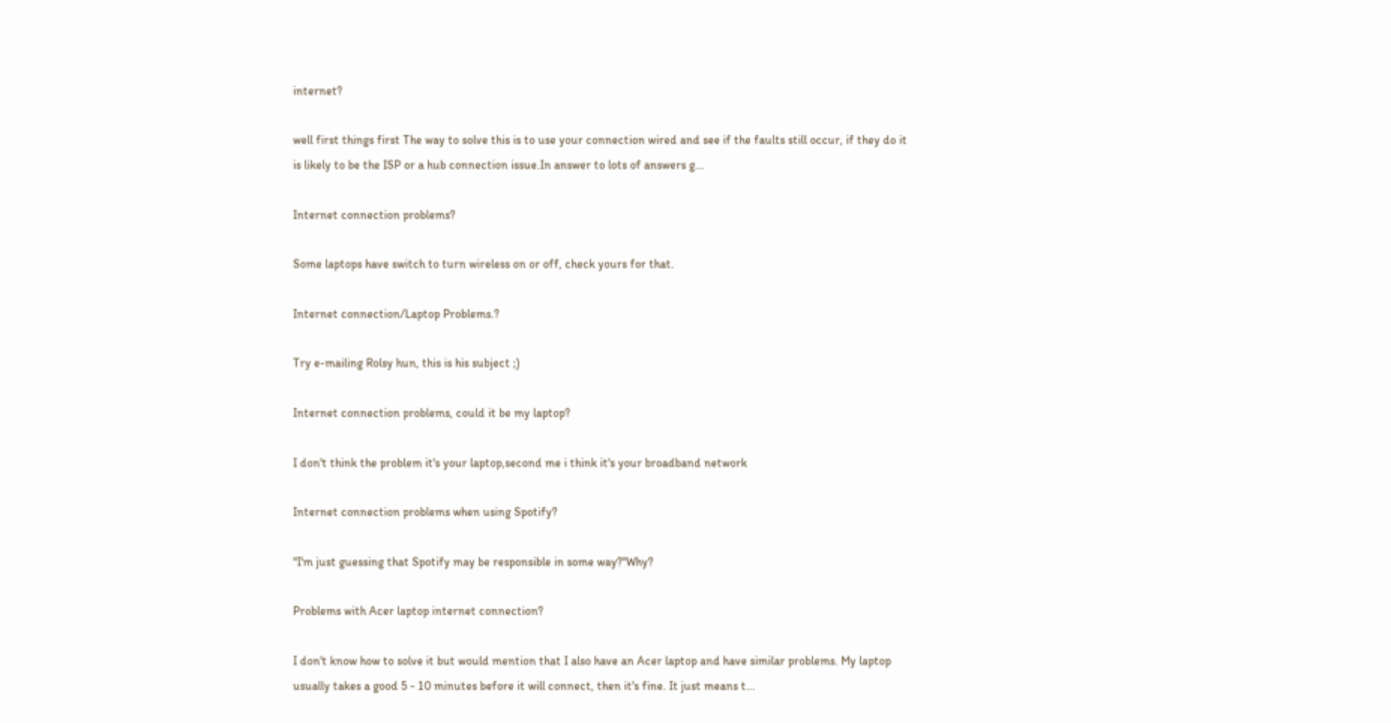internet?

well first things first The way to solve this is to use your connection wired and see if the faults still occur, if they do it is likely to be the ISP or a hub connection issue.In answer to lots of answers g...

Internet connection problems?

Some laptops have switch to turn wireless on or off, check yours for that.

Internet connection/Laptop Problems.?

Try e-mailing Rolsy hun, this is his subject ;)

Internet connection problems, could it be my laptop?

I don't think the problem it's your laptop,second me i think it's your broadband network

Internet connection problems when using Spotify?

"I'm just guessing that Spotify may be responsible in some way?"Why?

Problems with Acer laptop internet connection?

I don't know how to solve it but would mention that I also have an Acer laptop and have similar problems. My laptop usually takes a good 5 - 10 minutes before it will connect, then it's fine. It just means t...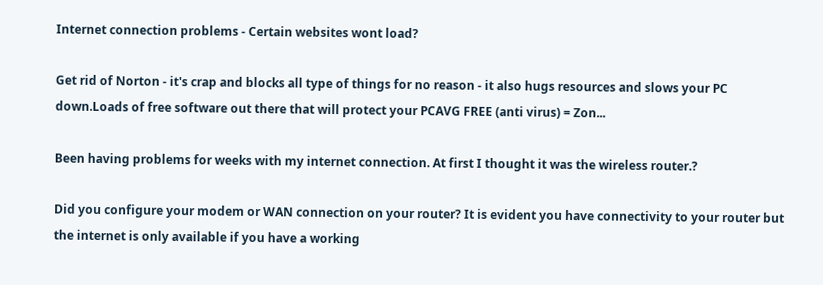Internet connection problems - Certain websites wont load?

Get rid of Norton - it's crap and blocks all type of things for no reason - it also hugs resources and slows your PC down.Loads of free software out there that will protect your PCAVG FREE (anti virus) = Zon...

Been having problems for weeks with my internet connection. At first I thought it was the wireless router.?

Did you configure your modem or WAN connection on your router? It is evident you have connectivity to your router but the internet is only available if you have a working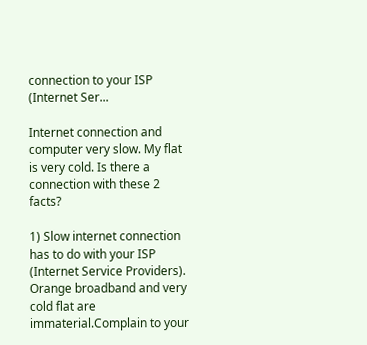connection to your ISP (Internet Ser...

Internet connection and computer very slow. My flat is very cold. Is there a connection with these 2 facts?

1) Slow internet connection has to do with your ISP (Internet Service Providers). Orange broadband and very cold flat are immaterial.Complain to your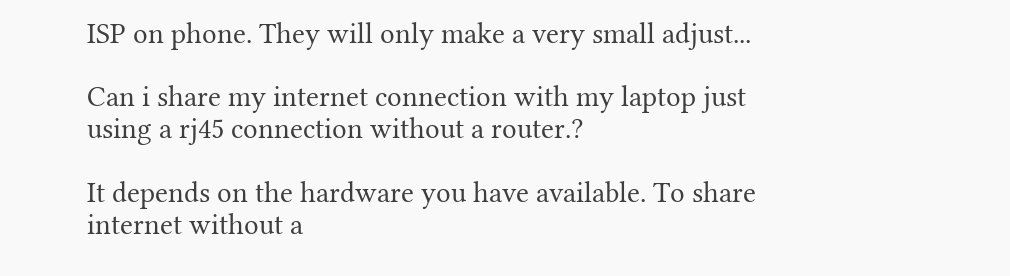ISP on phone. They will only make a very small adjust...

Can i share my internet connection with my laptop just using a rj45 connection without a router.?

It depends on the hardware you have available. To share internet without a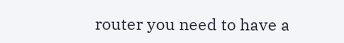router you need to have a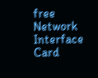free Network Interface Card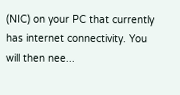(NIC) on your PC that currently has internet connectivity. You will then nee...